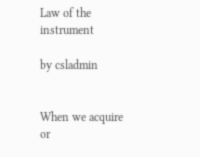Law of the instrument

by csladmin


When we acquire or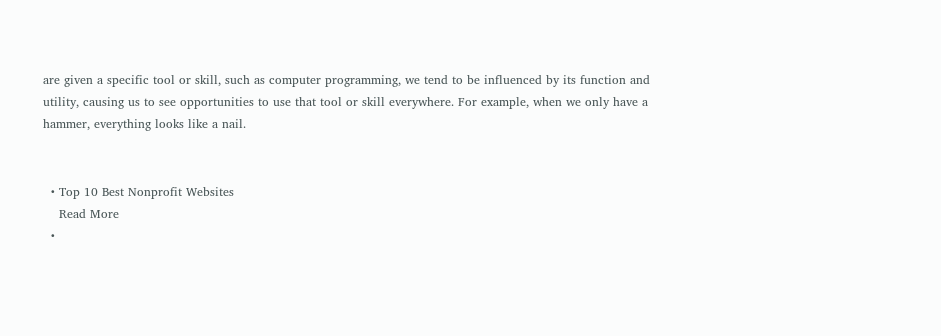are given a specific tool or skill, such as computer programming, we tend to be influenced by its function and utility, causing us to see opportunities to use that tool or skill everywhere. For example, when we only have a hammer, everything looks like a nail.


  • Top 10 Best Nonprofit Websites
    Read More
  •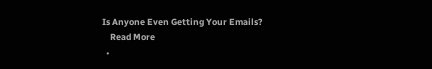Is Anyone Even Getting Your Emails?
    Read More
  •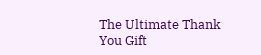The Ultimate Thank You Gift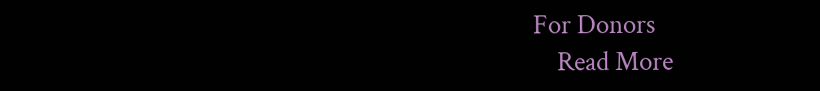For Donors
    Read More